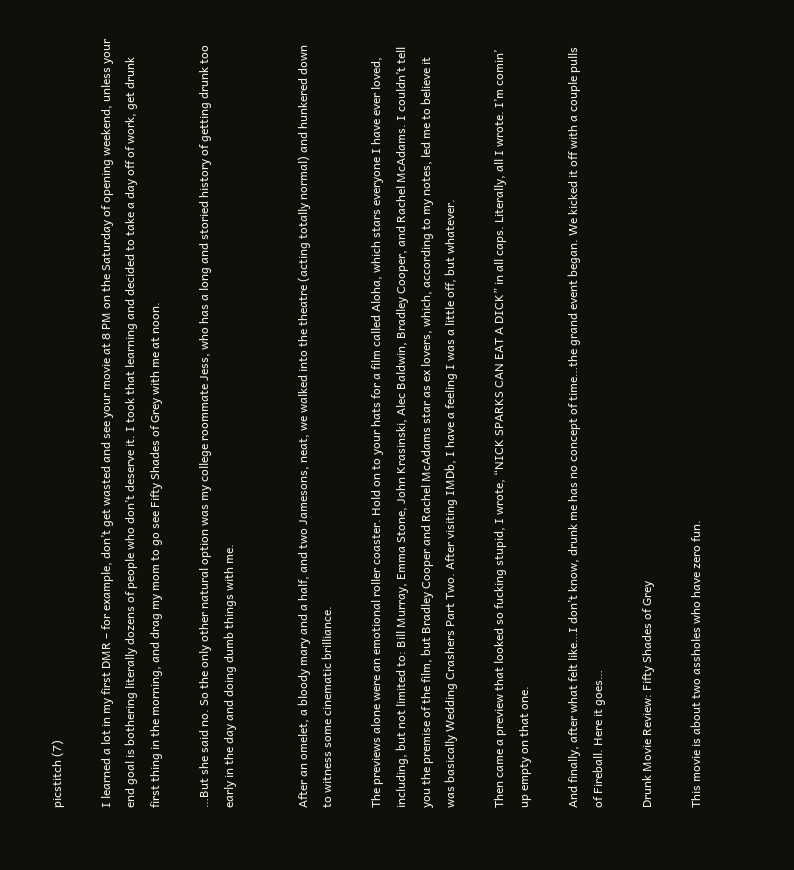picstitch (7)

I learned a lot in my first DMR – for example, don’t get wasted and see your movie at 8 PM on the Saturday of opening weekend, unless your end goal is bothering literally dozens of people who don’t deserve it. I took that learning and decided to take a day off of work, get drunk first thing in the morning, and drag my mom to go see Fifty Shades of Grey with me at noon.

…But she said no. So the only other natural option was my college roommate Jess, who has a long and storied history of getting drunk too early in the day and doing dumb things with me.


After an omelet, a bloody mary and a half, and two Jamesons, neat, we walked into the theatre (acting totally normal) and hunkered down to witness some cinematic brilliance.

The previews alone were an emotional roller coaster. Hold on to your hats for a film called Aloha, which stars everyone I have ever loved, including, but not limited to: Bill Murray, Emma Stone, John Krasinski, Alec Baldwin, Bradley Cooper, and Rachel McAdams. I couldn’t tell you the premise of the film, but Bradley Cooper and Rachel McAdams star as ex lovers, which, according to my notes, led me to believe it was basically Wedding Crashers Part Two. After visiting IMDb, I have a feeling I was a little off, but whatever.

Then came a preview that looked so fucking stupid, I wrote, “NICK SPARKS CAN EAT A DICK” in all caps. Literally, all I wrote. I’m comin’ up empty on that one.

And finally, after what felt like…I don’t know, drunk me has no concept of time…the grand event began. We kicked it off with a couple pulls of Fireball. Here it goes…

Drunk Movie Review: Fifty Shades of Grey

This movie is about two assholes who have zero fun.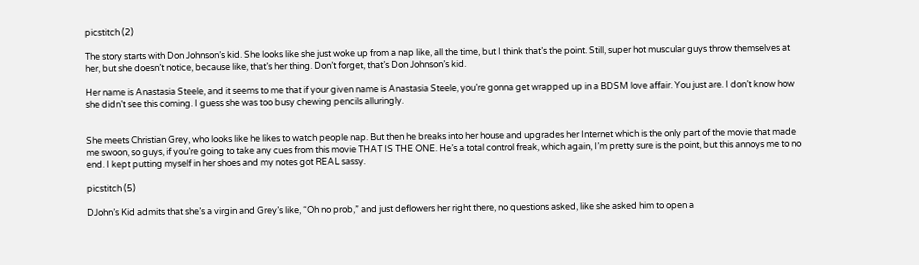picstitch (2)

The story starts with Don Johnson’s kid. She looks like she just woke up from a nap like, all the time, but I think that’s the point. Still, super hot muscular guys throw themselves at her, but she doesn’t notice, because like, that’s her thing. Don’t forget, that’s Don Johnson’s kid.

Her name is Anastasia Steele, and it seems to me that if your given name is Anastasia Steele, you’re gonna get wrapped up in a BDSM love affair. You just are. I don’t know how she didn’t see this coming. I guess she was too busy chewing pencils alluringly.


She meets Christian Grey, who looks like he likes to watch people nap. But then he breaks into her house and upgrades her Internet which is the only part of the movie that made me swoon, so guys, if you’re going to take any cues from this movie THAT IS THE ONE. He’s a total control freak, which again, I’m pretty sure is the point, but this annoys me to no end. I kept putting myself in her shoes and my notes got REAL sassy.

picstitch (5)

DJohn’s Kid admits that she’s a virgin and Grey’s like, “Oh no prob,” and just deflowers her right there, no questions asked, like she asked him to open a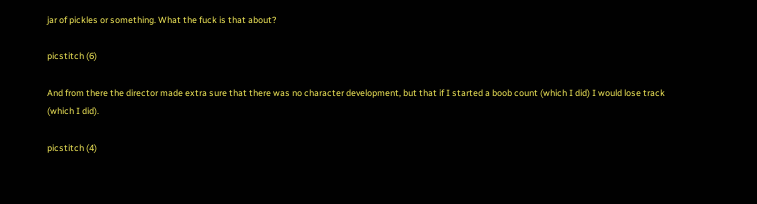jar of pickles or something. What the fuck is that about?

picstitch (6)

And from there the director made extra sure that there was no character development, but that if I started a boob count (which I did) I would lose track (which I did).

picstitch (4)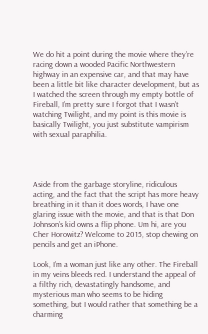We do hit a point during the movie where they’re racing down a wooded Pacific Northwestern highway in an expensive car, and that may have been a little bit like character development, but as I watched the screen through my empty bottle of Fireball, I’m pretty sure I forgot that I wasn’t watching Twilight, and my point is this movie is basically Twilight, you just substitute vampirism with sexual paraphilia.




Aside from the garbage storyline, ridiculous acting, and the fact that the script has more heavy breathing in it than it does words, I have one glaring issue with the movie, and that is that Don Johnson’s kid owns a flip phone. Um hi, are you Cher Horowitz? Welcome to 2015, stop chewing on pencils and get an iPhone.

Look, I’m a woman just like any other. The Fireball in my veins bleeds red. I understand the appeal of a filthy rich, devastatingly handsome, and mysterious man who seems to be hiding something, but I would rather that something be a charming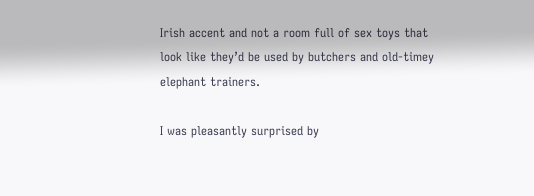Irish accent and not a room full of sex toys that look like they’d be used by butchers and old-timey elephant trainers.

I was pleasantly surprised by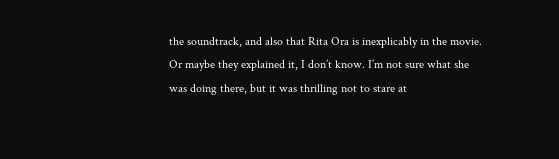the soundtrack, and also that Rita Ora is inexplicably in the movie. Or maybe they explained it, I don’t know. I’m not sure what she was doing there, but it was thrilling not to stare at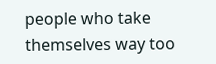people who take themselves way too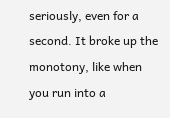seriously, even for a second. It broke up the monotony, like when you run into a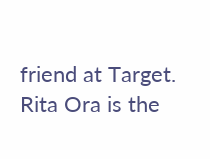friend at Target. Rita Ora is the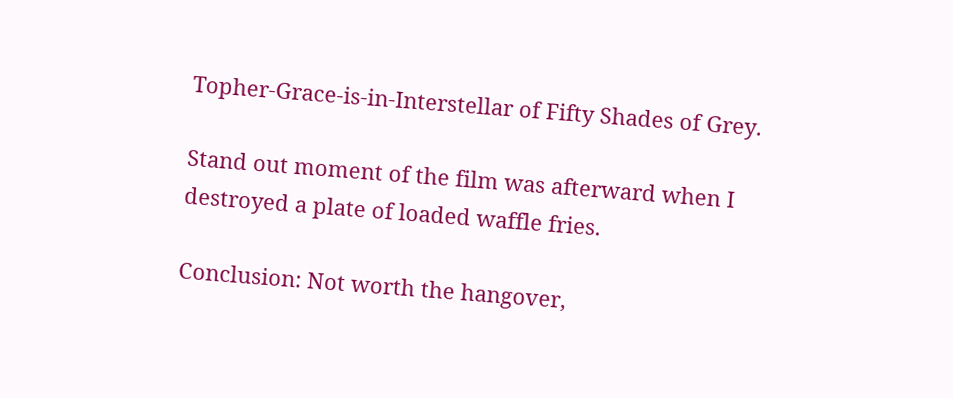Topher-Grace-is-in-Interstellar of Fifty Shades of Grey.

Stand out moment of the film was afterward when I destroyed a plate of loaded waffle fries.

Conclusion: Not worth the hangover,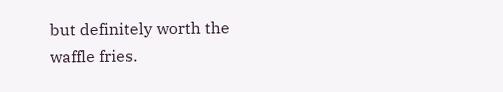but definitely worth the waffle fries.